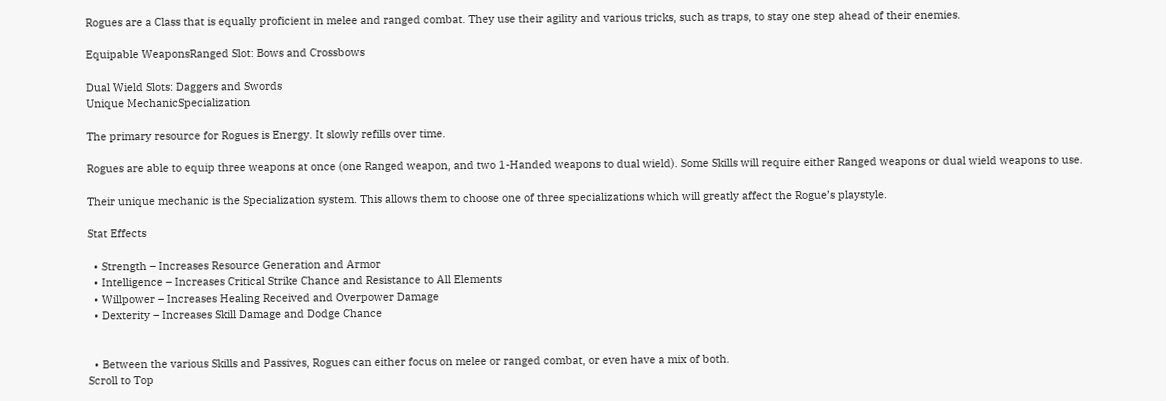Rogues are a Class that is equally proficient in melee and ranged combat. They use their agility and various tricks, such as traps, to stay one step ahead of their enemies.

Equipable WeaponsRanged Slot: Bows and Crossbows

Dual Wield Slots: Daggers and Swords
Unique MechanicSpecialization

The primary resource for Rogues is Energy. It slowly refills over time.

Rogues are able to equip three weapons at once (one Ranged weapon, and two 1-Handed weapons to dual wield). Some Skills will require either Ranged weapons or dual wield weapons to use.

Their unique mechanic is the Specialization system. This allows them to choose one of three specializations which will greatly affect the Rogue’s playstyle.

Stat Effects

  • Strength – Increases Resource Generation and Armor
  • Intelligence – Increases Critical Strike Chance and Resistance to All Elements
  • Willpower – Increases Healing Received and Overpower Damage
  • Dexterity – Increases Skill Damage and Dodge Chance


  • Between the various Skills and Passives, Rogues can either focus on melee or ranged combat, or even have a mix of both.
Scroll to Top